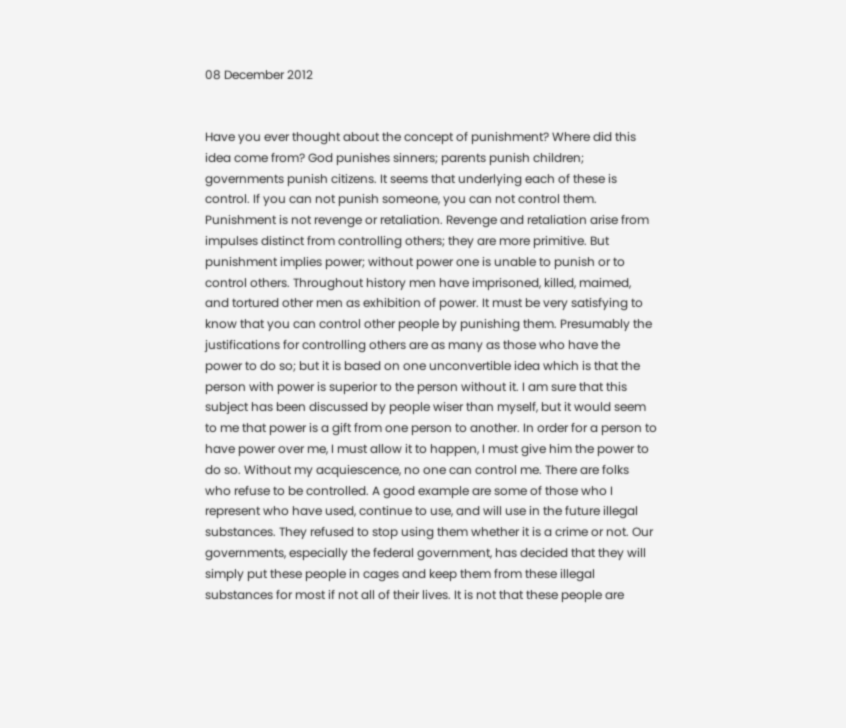08 December 2012


Have you ever thought about the concept of punishment? Where did this idea come from? God punishes sinners; parents punish children; governments punish citizens. It seems that underlying each of these is control. If you can not punish someone, you can not control them. Punishment is not revenge or retaliation. Revenge and retaliation arise from impulses distinct from controlling others; they are more primitive. But punishment implies power; without power one is unable to punish or to control others. Throughout history men have imprisoned, killed, maimed, and tortured other men as exhibition of power. It must be very satisfying to know that you can control other people by punishing them. Presumably the justifications for controlling others are as many as those who have the power to do so; but it is based on one unconvertible idea which is that the person with power is superior to the person without it. I am sure that this subject has been discussed by people wiser than myself, but it would seem to me that power is a gift from one person to another. In order for a person to have power over me, I must allow it to happen, I must give him the power to do so. Without my acquiescence, no one can control me. There are folks who refuse to be controlled. A good example are some of those who I represent who have used, continue to use, and will use in the future illegal substances. They refused to stop using them whether it is a crime or not. Our governments, especially the federal government, has decided that they will simply put these people in cages and keep them from these illegal substances for most if not all of their lives. It is not that these people are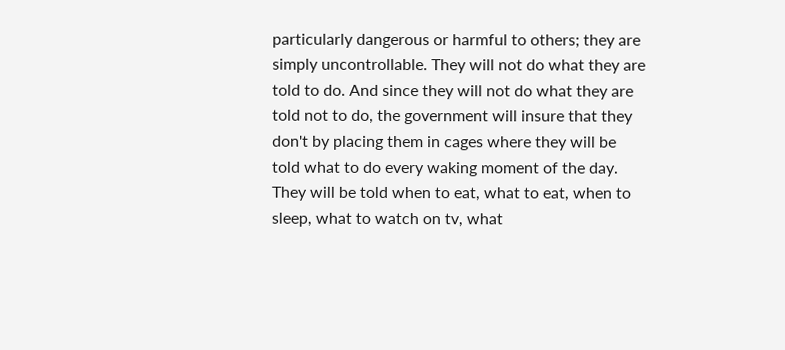particularly dangerous or harmful to others; they are simply uncontrollable. They will not do what they are told to do. And since they will not do what they are told not to do, the government will insure that they don't by placing them in cages where they will be told what to do every waking moment of the day. They will be told when to eat, what to eat, when to sleep, what to watch on tv, what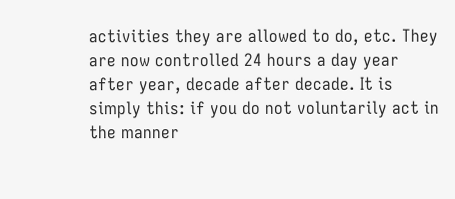activities they are allowed to do, etc. They are now controlled 24 hours a day year after year, decade after decade. It is simply this: if you do not voluntarily act in the manner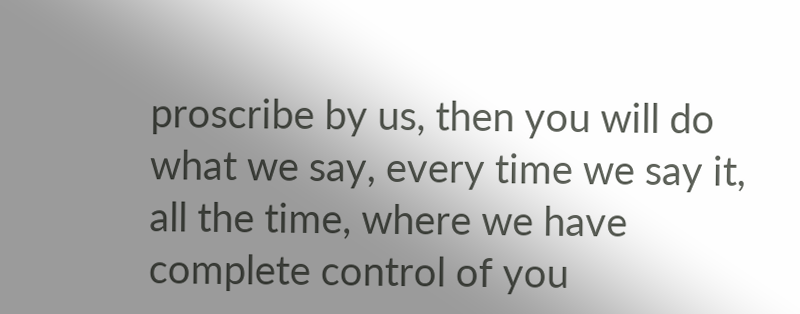proscribe by us, then you will do what we say, every time we say it, all the time, where we have complete control of you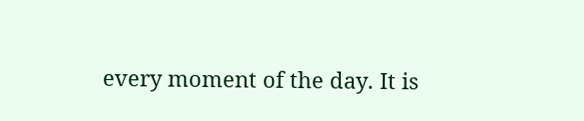every moment of the day. It is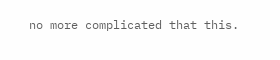no more complicated that this.